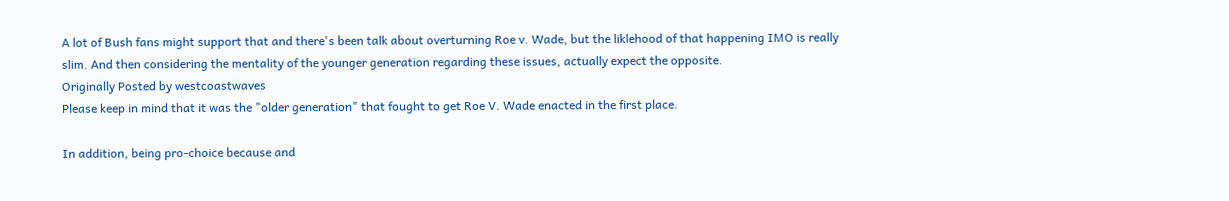A lot of Bush fans might support that and there's been talk about overturning Roe v. Wade, but the liklehood of that happening IMO is really slim. And then considering the mentality of the younger generation regarding these issues, actually expect the opposite.
Originally Posted by westcoastwaves
Please keep in mind that it was the "older generation" that fought to get Roe V. Wade enacted in the first place.

In addition, being pro-choice because and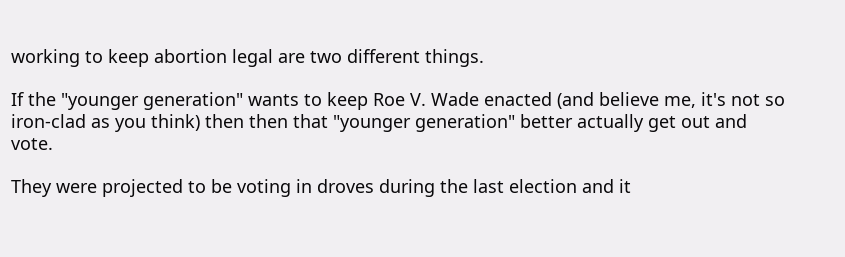working to keep abortion legal are two different things.

If the "younger generation" wants to keep Roe V. Wade enacted (and believe me, it's not so iron-clad as you think) then then that "younger generation" better actually get out and vote.

They were projected to be voting in droves during the last election and it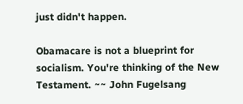just didn't happen.

Obamacare is not a blueprint for socialism. You're thinking of the New Testament. ~~ John Fugelsang